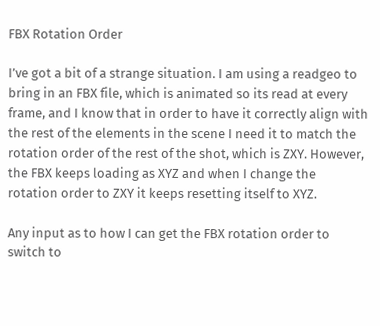FBX Rotation Order

I’ve got a bit of a strange situation. I am using a readgeo to bring in an FBX file, which is animated so its read at every frame, and I know that in order to have it correctly align with the rest of the elements in the scene I need it to match the rotation order of the rest of the shot, which is ZXY. However, the FBX keeps loading as XYZ and when I change the rotation order to ZXY it keeps resetting itself to XYZ.

Any input as to how I can get the FBX rotation order to switch to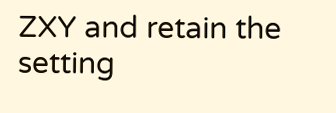ZXY and retain the setting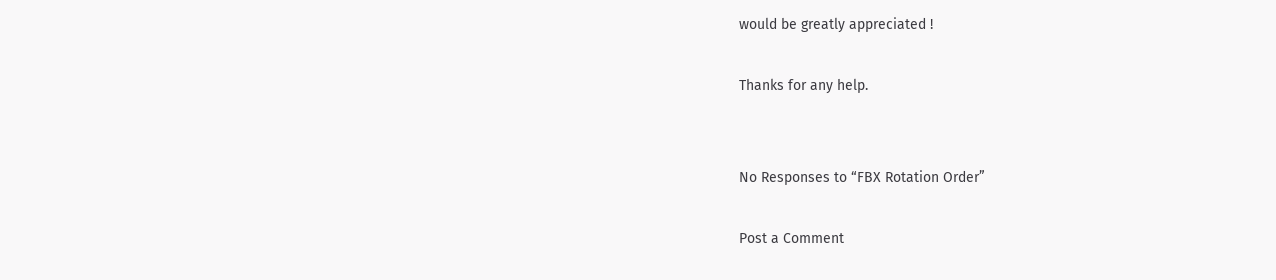would be greatly appreciated !

Thanks for any help.


No Responses to “FBX Rotation Order”

Post a Comment